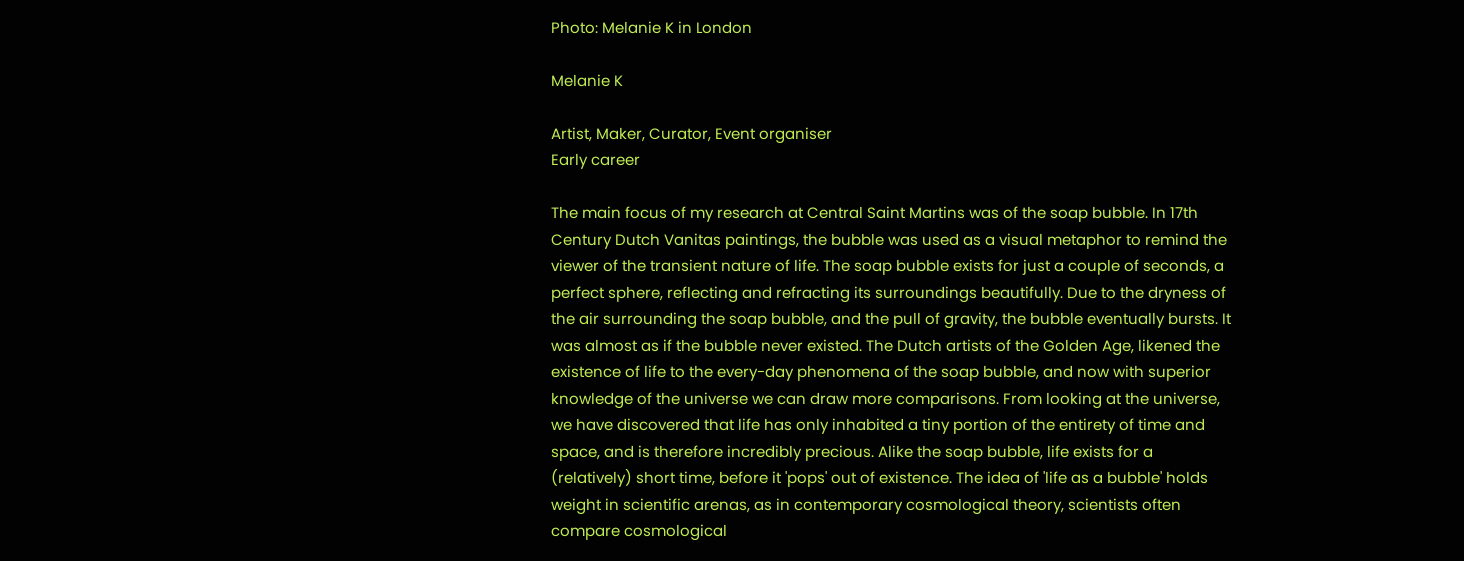Photo: Melanie K in London

Melanie K

Artist, Maker, Curator, Event organiser
Early career

The main focus of my research at Central Saint Martins was of the soap bubble. In 17th Century Dutch Vanitas paintings, the bubble was used as a visual metaphor to remind the viewer of the transient nature of life. The soap bubble exists for just a couple of seconds, a perfect sphere, reflecting and refracting its surroundings beautifully. Due to the dryness of the air surrounding the soap bubble, and the pull of gravity, the bubble eventually bursts. It was almost as if the bubble never existed. The Dutch artists of the Golden Age, likened the existence of life to the every-day phenomena of the soap bubble, and now with superior knowledge of the universe we can draw more comparisons. From looking at the universe, we have discovered that life has only inhabited a tiny portion of the entirety of time and space, and is therefore incredibly precious. Alike the soap bubble, life exists for a (relatively) short time, before it 'pops' out of existence. The idea of 'life as a bubble' holds weight in scientific arenas, as in contemporary cosmological theory, scientists often compare cosmological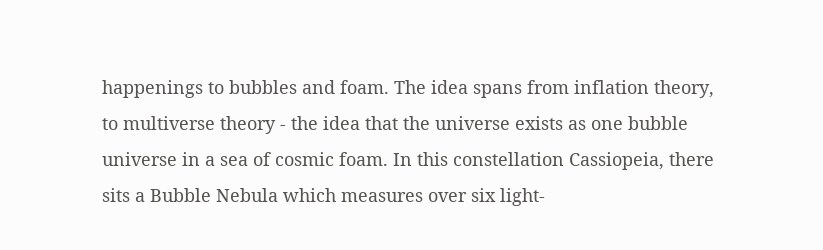happenings to bubbles and foam. The idea spans from inflation theory, to multiverse theory - the idea that the universe exists as one bubble universe in a sea of cosmic foam. In this constellation Cassiopeia, there sits a Bubble Nebula which measures over six light-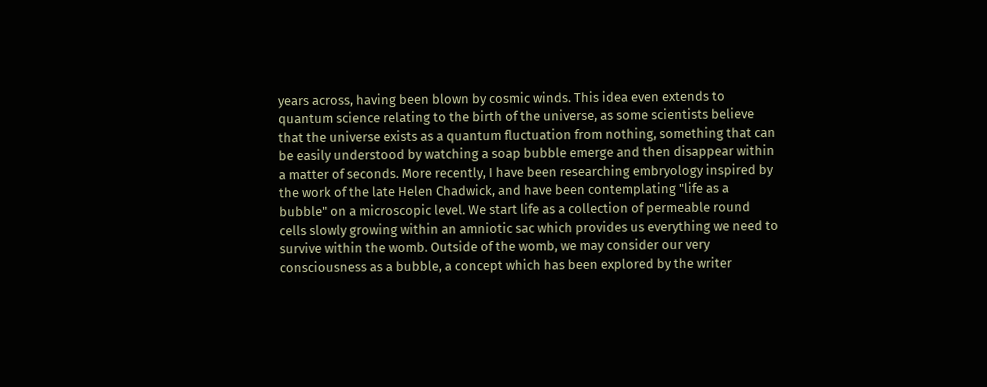years across, having been blown by cosmic winds. This idea even extends to quantum science relating to the birth of the universe, as some scientists believe that the universe exists as a quantum fluctuation from nothing, something that can be easily understood by watching a soap bubble emerge and then disappear within a matter of seconds. More recently, I have been researching embryology inspired by the work of the late Helen Chadwick, and have been contemplating "life as a bubble" on a microscopic level. We start life as a collection of permeable round cells slowly growing within an amniotic sac which provides us everything we need to survive within the womb. Outside of the womb, we may consider our very consciousness as a bubble, a concept which has been explored by the writer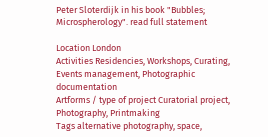Peter Sloterdijk in his book "Bubbles; Microspherology". read full statement

Location London
Activities Residencies, Workshops, Curating, Events management, Photographic documentation
Artforms / type of project Curatorial project, Photography, Printmaking
Tags alternative photography, space,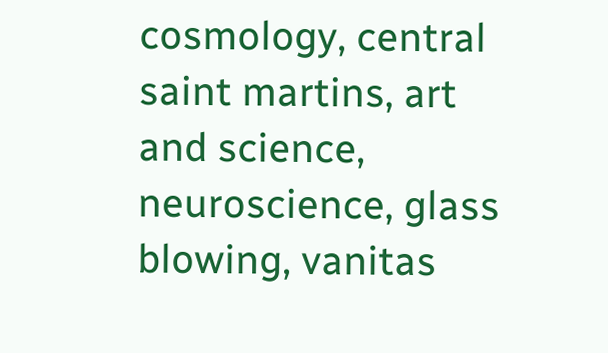cosmology, central saint martins, art and science, neuroscience, glass blowing, vanitas